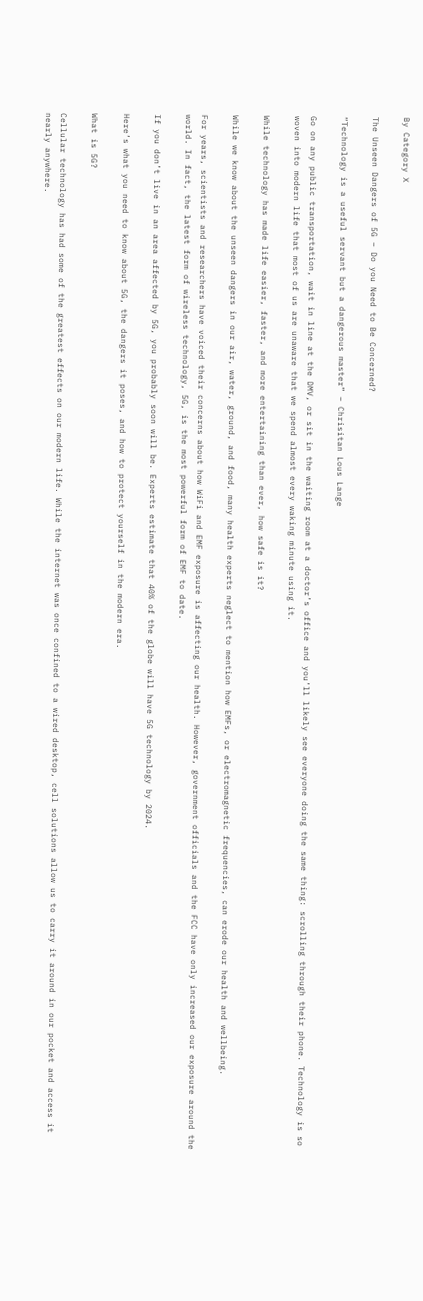By Category X

The Unseen Dangers of 5G – Do you Need to Be Concerned?

“Technology is a useful servant but a dangerous master” – Chrisitan Lous Lange

Go on any public transportation, wait in line at the DMV, or sit in the waiting room at a doctor’s office and you’ll likely see everyone doing the same thing: scrolling through their phone. Technology is so woven into modern life that most of us are unaware that we spend almost every waking minute using it.

While technology has made life easier, faster, and more entertaining than ever, how safe is it?

While we know about the unseen dangers in our air, water, ground, and food, many health experts neglect to mention how EMFs, or electromagnetic frequencies, can erode our health and wellbeing.

For years, scientists and researchers have voiced their concerns about how WiFi and EMF exposure is affecting our health. However, government officials and the FCC have only increased our exposure around the world. In fact, the latest form of wireless technology, 5G, is the most powerful form of EMF to date.

If you don’t live in an area affected by 5G, you probably soon will be. Experts estimate that 40% of the globe will have 5G technology by 2024.

Here’s what you need to know about 5G, the dangers it poses, and how to protect yourself in the modern era.

What is 5G?

Cellular technology has had some of the greatest effects on our modern life. While the internet was once confined to a wired desktop, cell solutions allow us to carry it around in our pocket and access it nearly anywhere.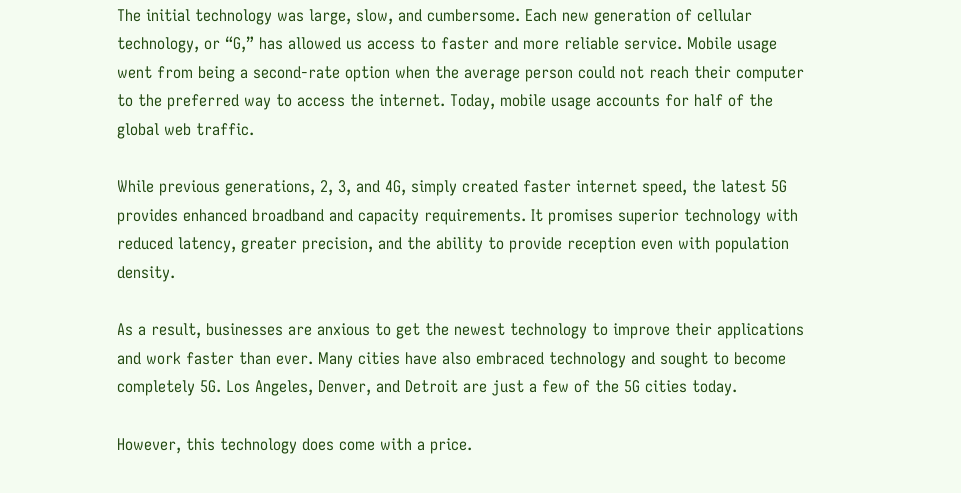The initial technology was large, slow, and cumbersome. Each new generation of cellular technology, or “G,” has allowed us access to faster and more reliable service. Mobile usage went from being a second-rate option when the average person could not reach their computer to the preferred way to access the internet. Today, mobile usage accounts for half of the global web traffic.

While previous generations, 2, 3, and 4G, simply created faster internet speed, the latest 5G provides enhanced broadband and capacity requirements. It promises superior technology with reduced latency, greater precision, and the ability to provide reception even with population density.

As a result, businesses are anxious to get the newest technology to improve their applications and work faster than ever. Many cities have also embraced technology and sought to become completely 5G. Los Angeles, Denver, and Detroit are just a few of the 5G cities today.

However, this technology does come with a price.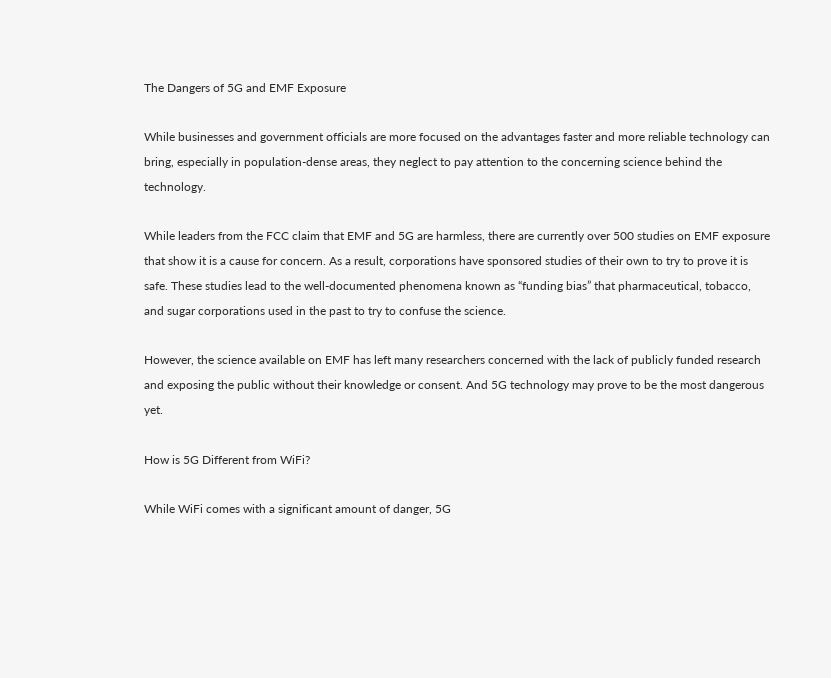The Dangers of 5G and EMF Exposure

While businesses and government officials are more focused on the advantages faster and more reliable technology can bring, especially in population-dense areas, they neglect to pay attention to the concerning science behind the technology.

While leaders from the FCC claim that EMF and 5G are harmless, there are currently over 500 studies on EMF exposure that show it is a cause for concern. As a result, corporations have sponsored studies of their own to try to prove it is safe. These studies lead to the well-documented phenomena known as “funding bias” that pharmaceutical, tobacco, and sugar corporations used in the past to try to confuse the science.

However, the science available on EMF has left many researchers concerned with the lack of publicly funded research and exposing the public without their knowledge or consent. And 5G technology may prove to be the most dangerous yet.

How is 5G Different from WiFi?

While WiFi comes with a significant amount of danger, 5G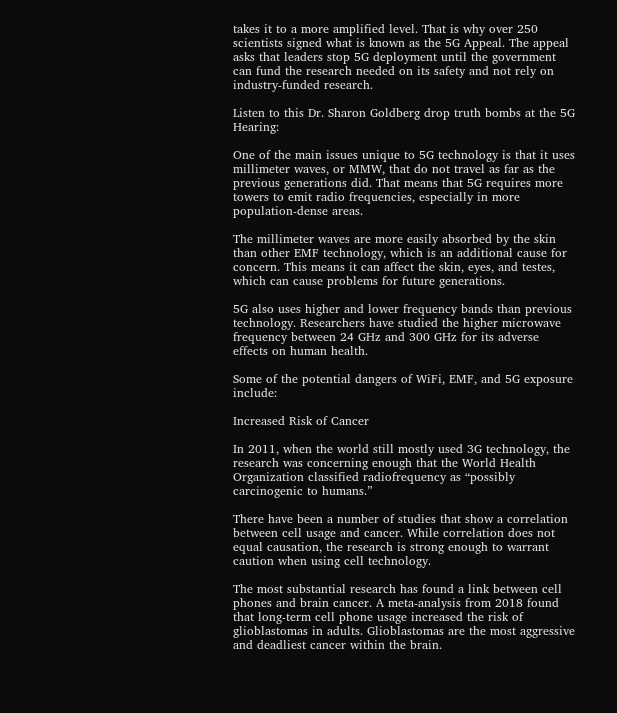takes it to a more amplified level. That is why over 250 scientists signed what is known as the 5G Appeal. The appeal asks that leaders stop 5G deployment until the government can fund the research needed on its safety and not rely on industry-funded research.

Listen to this Dr. Sharon Goldberg drop truth bombs at the 5G Hearing:

One of the main issues unique to 5G technology is that it uses millimeter waves, or MMW, that do not travel as far as the previous generations did. That means that 5G requires more towers to emit radio frequencies, especially in more population-dense areas.

The millimeter waves are more easily absorbed by the skin than other EMF technology, which is an additional cause for concern. This means it can affect the skin, eyes, and testes, which can cause problems for future generations.

5G also uses higher and lower frequency bands than previous technology. Researchers have studied the higher microwave frequency between 24 GHz and 300 GHz for its adverse effects on human health.

Some of the potential dangers of WiFi, EMF, and 5G exposure include:

Increased Risk of Cancer

In 2011, when the world still mostly used 3G technology, the research was concerning enough that the World Health Organization classified radiofrequency as “possibly carcinogenic to humans.”

There have been a number of studies that show a correlation between cell usage and cancer. While correlation does not equal causation, the research is strong enough to warrant caution when using cell technology.

The most substantial research has found a link between cell phones and brain cancer. A meta-analysis from 2018 found that long-term cell phone usage increased the risk of glioblastomas in adults. Glioblastomas are the most aggressive and deadliest cancer within the brain.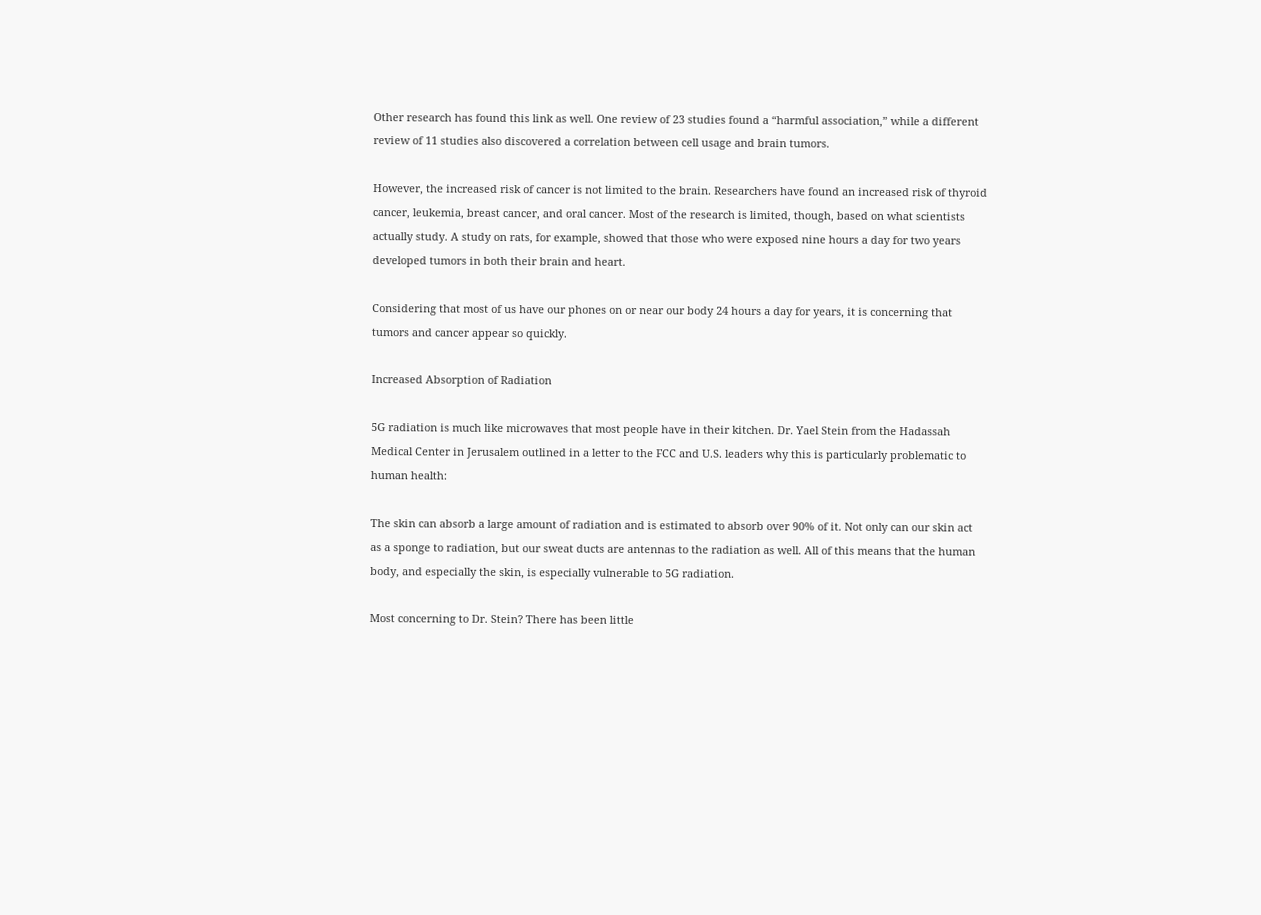Other research has found this link as well. One review of 23 studies found a “harmful association,” while a different review of 11 studies also discovered a correlation between cell usage and brain tumors.

However, the increased risk of cancer is not limited to the brain. Researchers have found an increased risk of thyroid cancer, leukemia, breast cancer, and oral cancer. Most of the research is limited, though, based on what scientists actually study. A study on rats, for example, showed that those who were exposed nine hours a day for two years developed tumors in both their brain and heart.

Considering that most of us have our phones on or near our body 24 hours a day for years, it is concerning that tumors and cancer appear so quickly.

Increased Absorption of Radiation

5G radiation is much like microwaves that most people have in their kitchen. Dr. Yael Stein from the Hadassah Medical Center in Jerusalem outlined in a letter to the FCC and U.S. leaders why this is particularly problematic to human health:

The skin can absorb a large amount of radiation and is estimated to absorb over 90% of it. Not only can our skin act as a sponge to radiation, but our sweat ducts are antennas to the radiation as well. All of this means that the human body, and especially the skin, is especially vulnerable to 5G radiation.

Most concerning to Dr. Stein? There has been little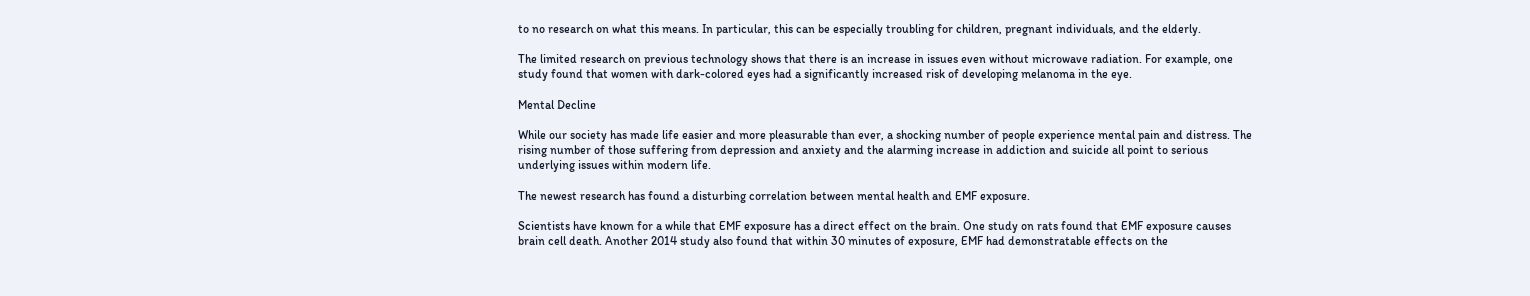to no research on what this means. In particular, this can be especially troubling for children, pregnant individuals, and the elderly.

The limited research on previous technology shows that there is an increase in issues even without microwave radiation. For example, one study found that women with dark-colored eyes had a significantly increased risk of developing melanoma in the eye.

Mental Decline

While our society has made life easier and more pleasurable than ever, a shocking number of people experience mental pain and distress. The rising number of those suffering from depression and anxiety and the alarming increase in addiction and suicide all point to serious underlying issues within modern life.

The newest research has found a disturbing correlation between mental health and EMF exposure.

Scientists have known for a while that EMF exposure has a direct effect on the brain. One study on rats found that EMF exposure causes brain cell death. Another 2014 study also found that within 30 minutes of exposure, EMF had demonstratable effects on the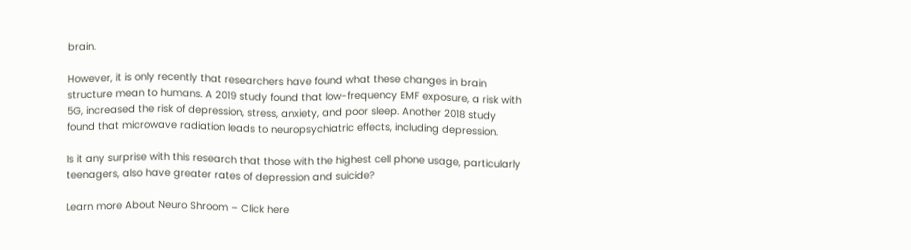brain.

However, it is only recently that researchers have found what these changes in brain structure mean to humans. A 2019 study found that low-frequency EMF exposure, a risk with 5G, increased the risk of depression, stress, anxiety, and poor sleep. Another 2018 study found that microwave radiation leads to neuropsychiatric effects, including depression.

Is it any surprise with this research that those with the highest cell phone usage, particularly teenagers, also have greater rates of depression and suicide?

Learn more About Neuro Shroom – Click here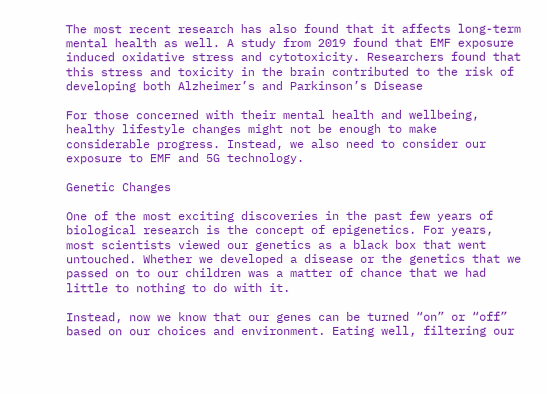The most recent research has also found that it affects long-term mental health as well. A study from 2019 found that EMF exposure induced oxidative stress and cytotoxicity. Researchers found that this stress and toxicity in the brain contributed to the risk of developing both Alzheimer’s and Parkinson’s Disease

For those concerned with their mental health and wellbeing, healthy lifestyle changes might not be enough to make considerable progress. Instead, we also need to consider our exposure to EMF and 5G technology.

Genetic Changes

One of the most exciting discoveries in the past few years of biological research is the concept of epigenetics. For years, most scientists viewed our genetics as a black box that went untouched. Whether we developed a disease or the genetics that we passed on to our children was a matter of chance that we had little to nothing to do with it.

Instead, now we know that our genes can be turned “on” or “off” based on our choices and environment. Eating well, filtering our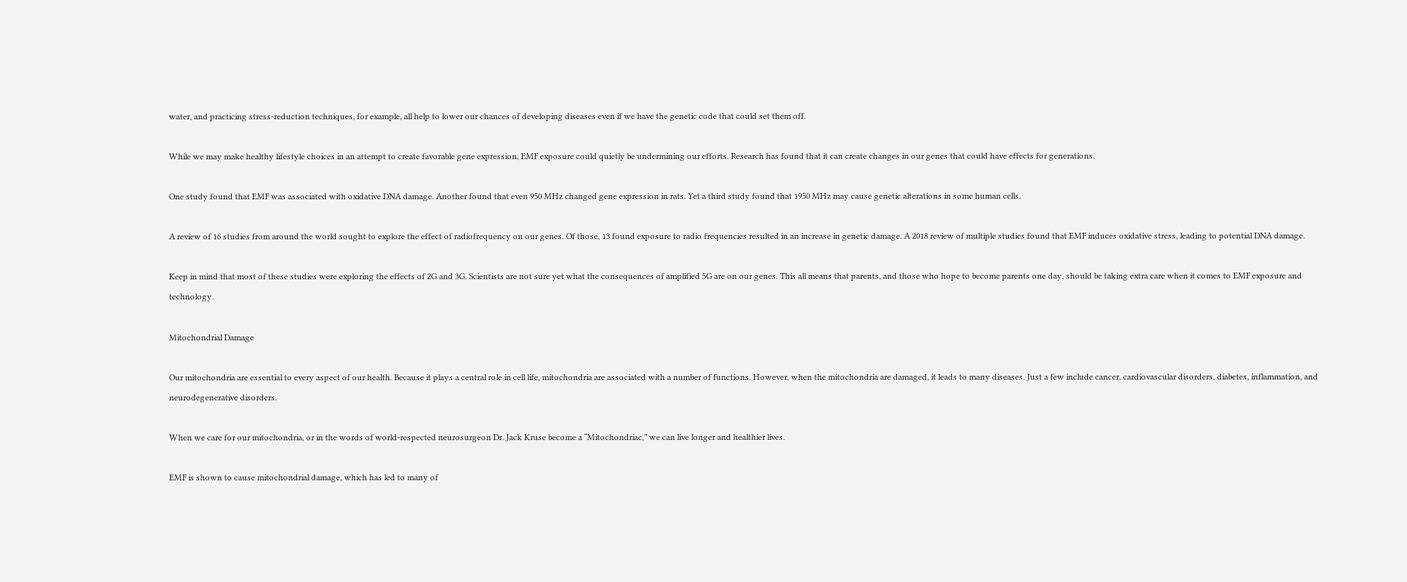water, and practicing stress-reduction techniques, for example, all help to lower our chances of developing diseases even if we have the genetic code that could set them off.

While we may make healthy lifestyle choices in an attempt to create favorable gene expression, EMF exposure could quietly be undermining our efforts. Research has found that it can create changes in our genes that could have effects for generations.

One study found that EMF was associated with oxidative DNA damage. Another found that even 950 MHz changed gene expression in rats. Yet a third study found that 1950 MHz may cause genetic alterations in some human cells.

A review of 16 studies from around the world sought to explore the effect of radiofrequency on our genes. Of those, 13 found exposure to radio frequencies resulted in an increase in genetic damage. A 2018 review of multiple studies found that EMF induces oxidative stress, leading to potential DNA damage.

Keep in mind that most of these studies were exploring the effects of 2G and 3G. Scientists are not sure yet what the consequences of amplified 5G are on our genes. This all means that parents, and those who hope to become parents one day, should be taking extra care when it comes to EMF exposure and technology.

Mitochondrial Damage

Our mitochondria are essential to every aspect of our health. Because it plays a central role in cell life, mitochondria are associated with a number of functions. However, when the mitochondria are damaged, it leads to many diseases. Just a few include cancer, cardiovascular disorders, diabetes, inflammation, and neurodegenerative disorders.

When we care for our mitochondria, or in the words of world-respected neurosurgeon Dr. Jack Kruse become a “Mitochondriac,” we can live longer and healthier lives.

EMF is shown to cause mitochondrial damage, which has led to many of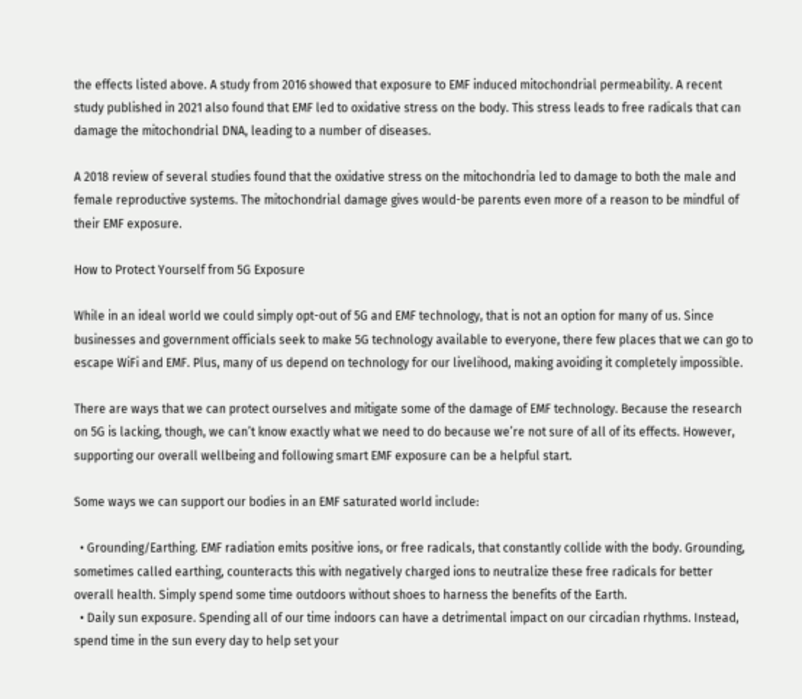the effects listed above. A study from 2016 showed that exposure to EMF induced mitochondrial permeability. A recent study published in 2021 also found that EMF led to oxidative stress on the body. This stress leads to free radicals that can damage the mitochondrial DNA, leading to a number of diseases.

A 2018 review of several studies found that the oxidative stress on the mitochondria led to damage to both the male and female reproductive systems. The mitochondrial damage gives would-be parents even more of a reason to be mindful of their EMF exposure.

How to Protect Yourself from 5G Exposure

While in an ideal world we could simply opt-out of 5G and EMF technology, that is not an option for many of us. Since businesses and government officials seek to make 5G technology available to everyone, there few places that we can go to escape WiFi and EMF. Plus, many of us depend on technology for our livelihood, making avoiding it completely impossible.

There are ways that we can protect ourselves and mitigate some of the damage of EMF technology. Because the research on 5G is lacking, though, we can’t know exactly what we need to do because we’re not sure of all of its effects. However, supporting our overall wellbeing and following smart EMF exposure can be a helpful start.

Some ways we can support our bodies in an EMF saturated world include:

  • Grounding/Earthing. EMF radiation emits positive ions, or free radicals, that constantly collide with the body. Grounding, sometimes called earthing, counteracts this with negatively charged ions to neutralize these free radicals for better overall health. Simply spend some time outdoors without shoes to harness the benefits of the Earth.
  • Daily sun exposure. Spending all of our time indoors can have a detrimental impact on our circadian rhythms. Instead, spend time in the sun every day to help set your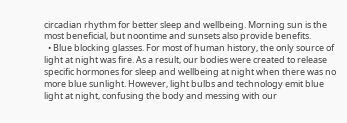circadian rhythm for better sleep and wellbeing. Morning sun is the most beneficial, but noontime and sunsets also provide benefits.
  • Blue blocking glasses. For most of human history, the only source of light at night was fire. As a result, our bodies were created to release specific hormones for sleep and wellbeing at night when there was no more blue sunlight. However, light bulbs and technology emit blue light at night, confusing the body and messing with our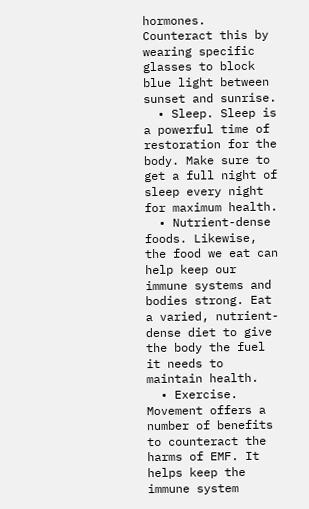hormones. Counteract this by wearing specific glasses to block blue light between sunset and sunrise.
  • Sleep. Sleep is a powerful time of restoration for the body. Make sure to get a full night of sleep every night for maximum health.
  • Nutrient-dense foods. Likewise, the food we eat can help keep our immune systems and bodies strong. Eat a varied, nutrient-dense diet to give the body the fuel it needs to maintain health.
  • Exercise. Movement offers a number of benefits to counteract the harms of EMF. It helps keep the immune system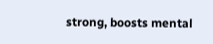strong, boosts mental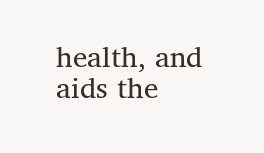health, and aids the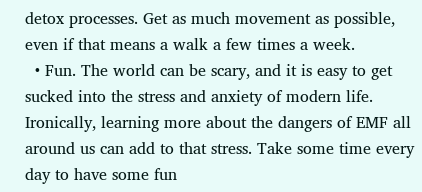detox processes. Get as much movement as possible, even if that means a walk a few times a week.
  • Fun. The world can be scary, and it is easy to get sucked into the stress and anxiety of modern life. Ironically, learning more about the dangers of EMF all around us can add to that stress. Take some time every day to have some fun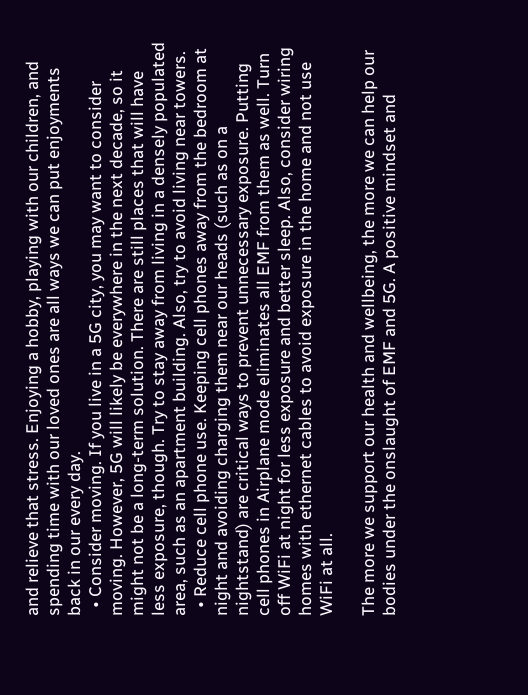and relieve that stress. Enjoying a hobby, playing with our children, and spending time with our loved ones are all ways we can put enjoyments back in our every day.
  • Consider moving. If you live in a 5G city, you may want to consider moving. However, 5G will likely be everywhere in the next decade, so it might not be a long-term solution. There are still places that will have less exposure, though. Try to stay away from living in a densely populated area, such as an apartment building. Also, try to avoid living near towers.
  • Reduce cell phone use. Keeping cell phones away from the bedroom at night and avoiding charging them near our heads (such as on a nightstand) are critical ways to prevent unnecessary exposure. Putting cell phones in Airplane mode eliminates all EMF from them as well. Turn off WiFi at night for less exposure and better sleep. Also, consider wiring homes with ethernet cables to avoid exposure in the home and not use WiFi at all.

The more we support our health and wellbeing, the more we can help our bodies under the onslaught of EMF and 5G. A positive mindset and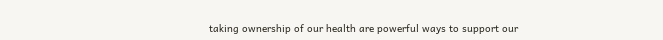taking ownership of our health are powerful ways to support our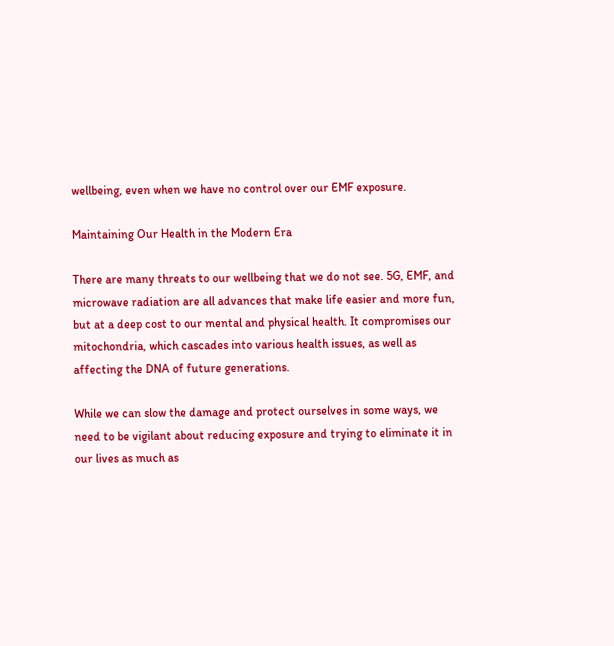wellbeing, even when we have no control over our EMF exposure.

Maintaining Our Health in the Modern Era

There are many threats to our wellbeing that we do not see. 5G, EMF, and microwave radiation are all advances that make life easier and more fun, but at a deep cost to our mental and physical health. It compromises our mitochondria, which cascades into various health issues, as well as affecting the DNA of future generations.

While we can slow the damage and protect ourselves in some ways, we need to be vigilant about reducing exposure and trying to eliminate it in our lives as much as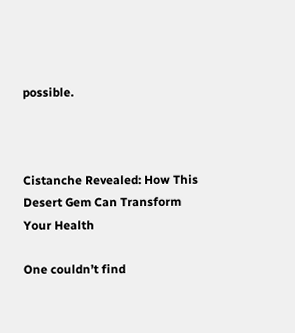possible.



Cistanche Revealed: How This Desert Gem Can Transform Your Health

One couldn’t find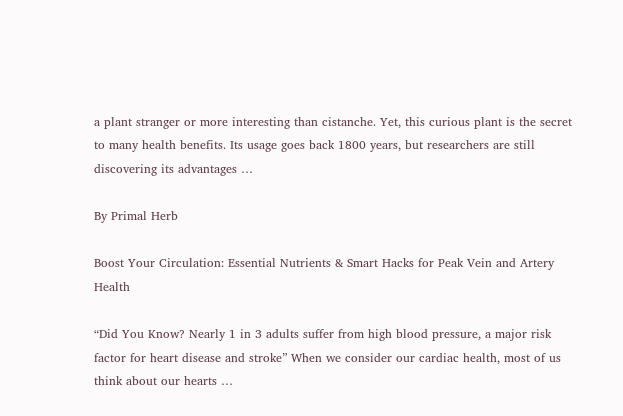a plant stranger or more interesting than cistanche. Yet, this curious plant is the secret to many health benefits. Its usage goes back 1800 years, but researchers are still discovering its advantages …

By Primal Herb

Boost Your Circulation: Essential Nutrients & Smart Hacks for Peak Vein and Artery Health

“Did You Know? Nearly 1 in 3 adults suffer from high blood pressure, a major risk factor for heart disease and stroke” When we consider our cardiac health, most of us think about our hearts …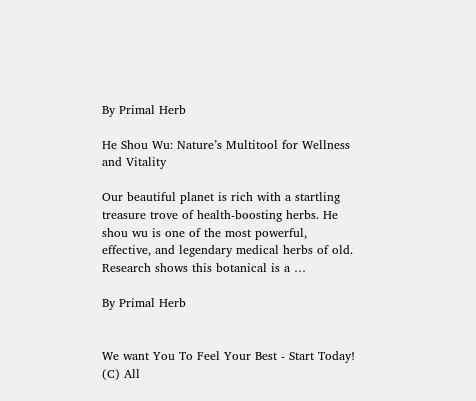By Primal Herb

He Shou Wu: Nature’s Multitool for Wellness and Vitality

Our beautiful planet is rich with a startling treasure trove of health-boosting herbs. He shou wu is one of the most powerful, effective, and legendary medical herbs of old. Research shows this botanical is a …

By Primal Herb


We want You To Feel Your Best - Start Today!
(C) All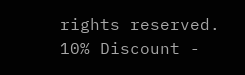rights reserved.
10% Discount -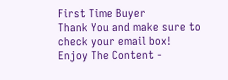First Time Buyer
Thank You and make sure to check your email box!
Enjoy The Content -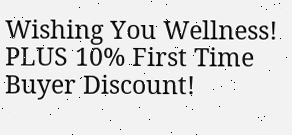Wishing You Wellness!
PLUS 10% First Time Buyer Discount!